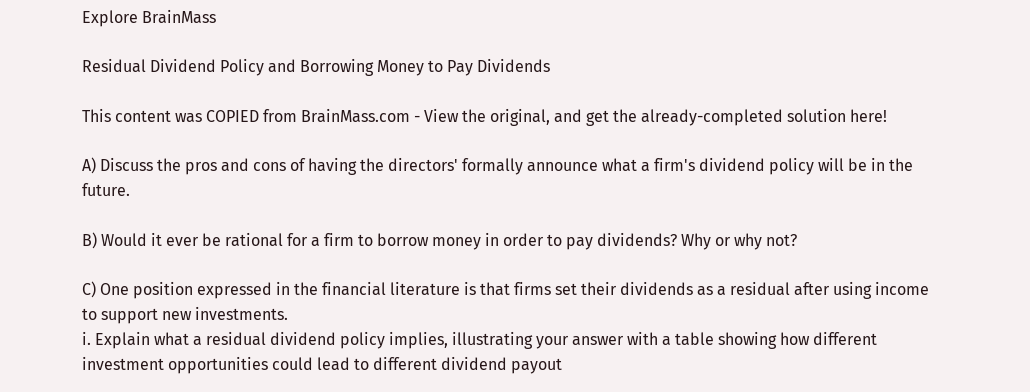Explore BrainMass

Residual Dividend Policy and Borrowing Money to Pay Dividends

This content was COPIED from BrainMass.com - View the original, and get the already-completed solution here!

A) Discuss the pros and cons of having the directors' formally announce what a firm's dividend policy will be in the future.

B) Would it ever be rational for a firm to borrow money in order to pay dividends? Why or why not?

C) One position expressed in the financial literature is that firms set their dividends as a residual after using income to support new investments.
i. Explain what a residual dividend policy implies, illustrating your answer with a table showing how different investment opportunities could lead to different dividend payout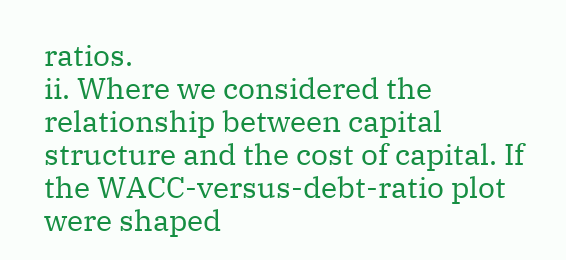ratios.
ii. Where we considered the relationship between capital structure and the cost of capital. If the WACC-versus-debt-ratio plot were shaped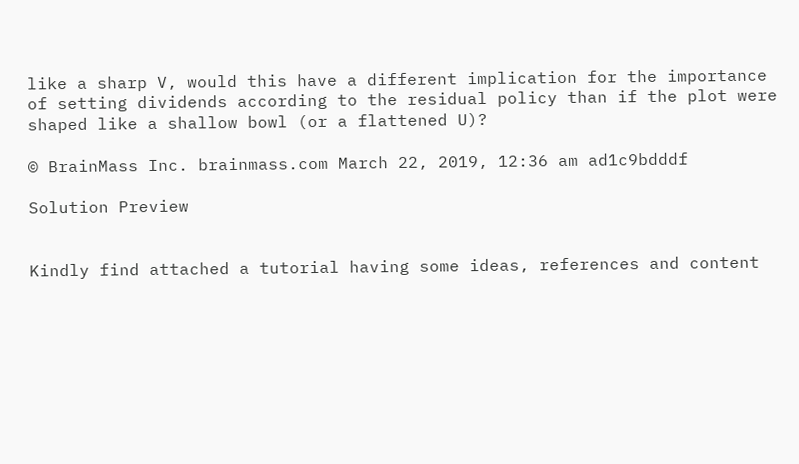like a sharp V, would this have a different implication for the importance of setting dividends according to the residual policy than if the plot were shaped like a shallow bowl (or a flattened U)?

© BrainMass Inc. brainmass.com March 22, 2019, 12:36 am ad1c9bdddf

Solution Preview


Kindly find attached a tutorial having some ideas, references and content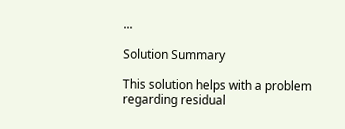...

Solution Summary

This solution helps with a problem regarding residual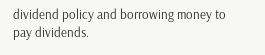dividend policy and borrowing money to pay dividends.